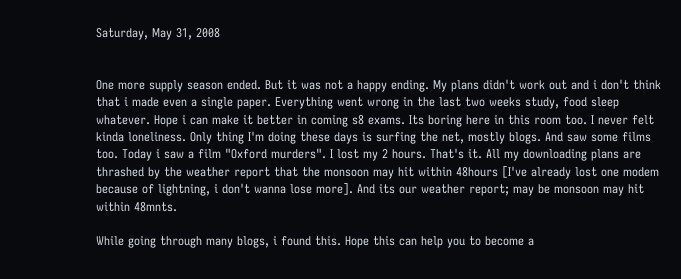Saturday, May 31, 2008


One more supply season ended. But it was not a happy ending. My plans didn't work out and i don't think that i made even a single paper. Everything went wrong in the last two weeks study, food sleep whatever. Hope i can make it better in coming s8 exams. Its boring here in this room too. I never felt kinda loneliness. Only thing I'm doing these days is surfing the net, mostly blogs. And saw some films too. Today i saw a film "Oxford murders". I lost my 2 hours. That's it. All my downloading plans are thrashed by the weather report that the monsoon may hit within 48hours [I've already lost one modem because of lightning, i don't wanna lose more]. And its our weather report; may be monsoon may hit within 48mnts.

While going through many blogs, i found this. Hope this can help you to become a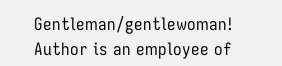Gentleman/gentlewoman! Author is an employee of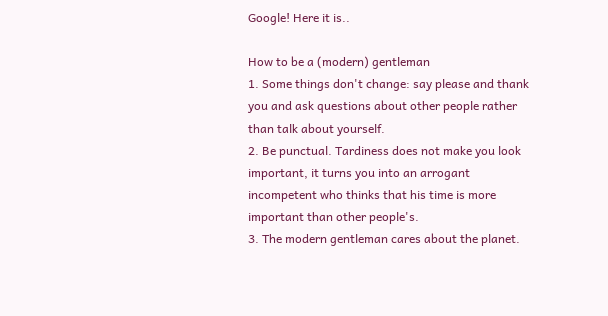Google! Here it is..

How to be a (modern) gentleman
1. Some things don't change: say please and thank you and ask questions about other people rather than talk about yourself.
2. Be punctual. Tardiness does not make you look important, it turns you into an arrogant incompetent who thinks that his time is more important than other people's.
3. The modern gentleman cares about the planet.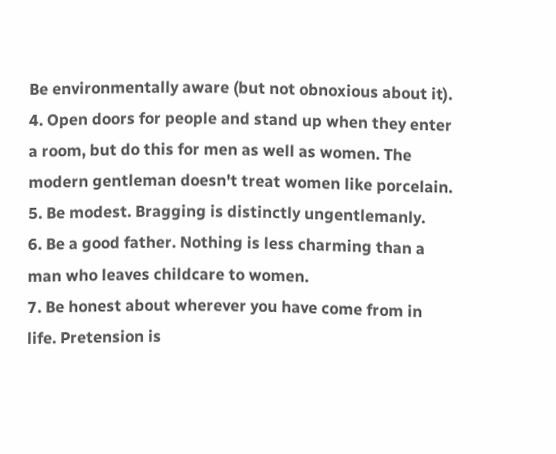Be environmentally aware (but not obnoxious about it).
4. Open doors for people and stand up when they enter a room, but do this for men as well as women. The modern gentleman doesn't treat women like porcelain.
5. Be modest. Bragging is distinctly ungentlemanly.
6. Be a good father. Nothing is less charming than a man who leaves childcare to women.
7. Be honest about wherever you have come from in life. Pretension is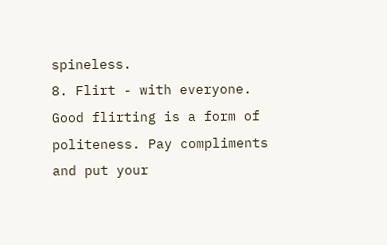spineless.
8. Flirt - with everyone. Good flirting is a form of politeness. Pay compliments and put your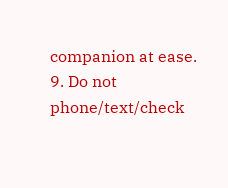companion at ease.
9. Do not phone/text/check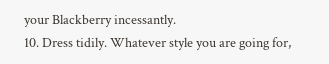your Blackberry incessantly.
10. Dress tidily. Whatever style you are going for,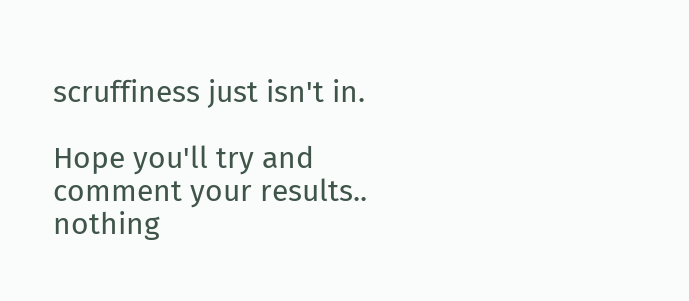scruffiness just isn't in.

Hope you'll try and comment your results.. nothing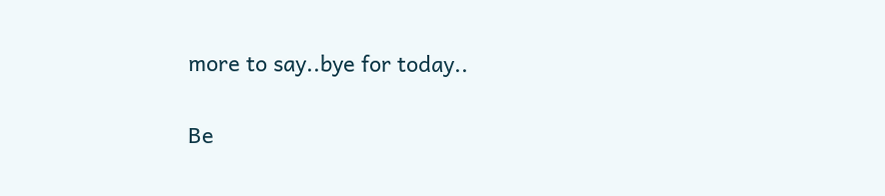more to say..bye for today..


Be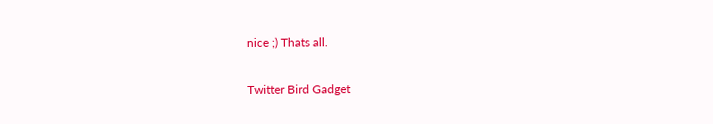nice ;) Thats all.

Twitter Bird Gadget